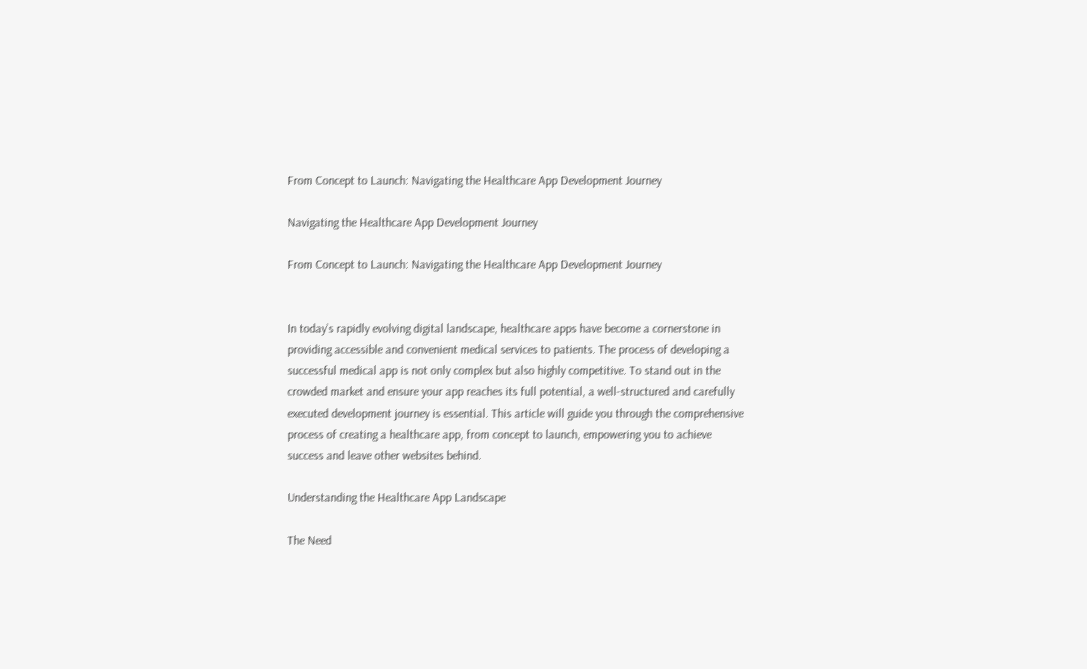From Concept to Launch: Navigating the Healthcare App Development Journey

Navigating the Healthcare App Development Journey

From Concept to Launch: Navigating the Healthcare App Development Journey


In today’s rapidly evolving digital landscape, healthcare apps have become a cornerstone in providing accessible and convenient medical services to patients. The process of developing a successful medical app is not only complex but also highly competitive. To stand out in the crowded market and ensure your app reaches its full potential, a well-structured and carefully executed development journey is essential. This article will guide you through the comprehensive process of creating a healthcare app, from concept to launch, empowering you to achieve success and leave other websites behind.

Understanding the Healthcare App Landscape

The Need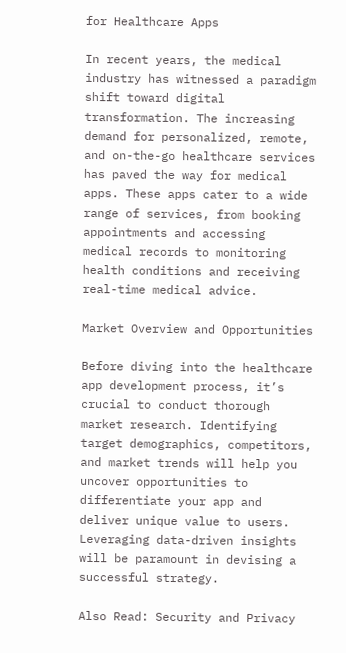for Healthcare Apps

In recent years, the medical industry has witnessed a paradigm shift toward digital transformation. The increasing demand for personalized, remote, and on-the-go healthcare services has paved the way for medical apps. These apps cater to a wide range of services, from booking appointments and accessing medical records to monitoring health conditions and receiving real-time medical advice.

Market Overview and Opportunities

Before diving into the healthcare app development process, it’s crucial to conduct thorough market research. Identifying target demographics, competitors, and market trends will help you uncover opportunities to differentiate your app and deliver unique value to users. Leveraging data-driven insights will be paramount in devising a successful strategy.

Also Read: Security and Privacy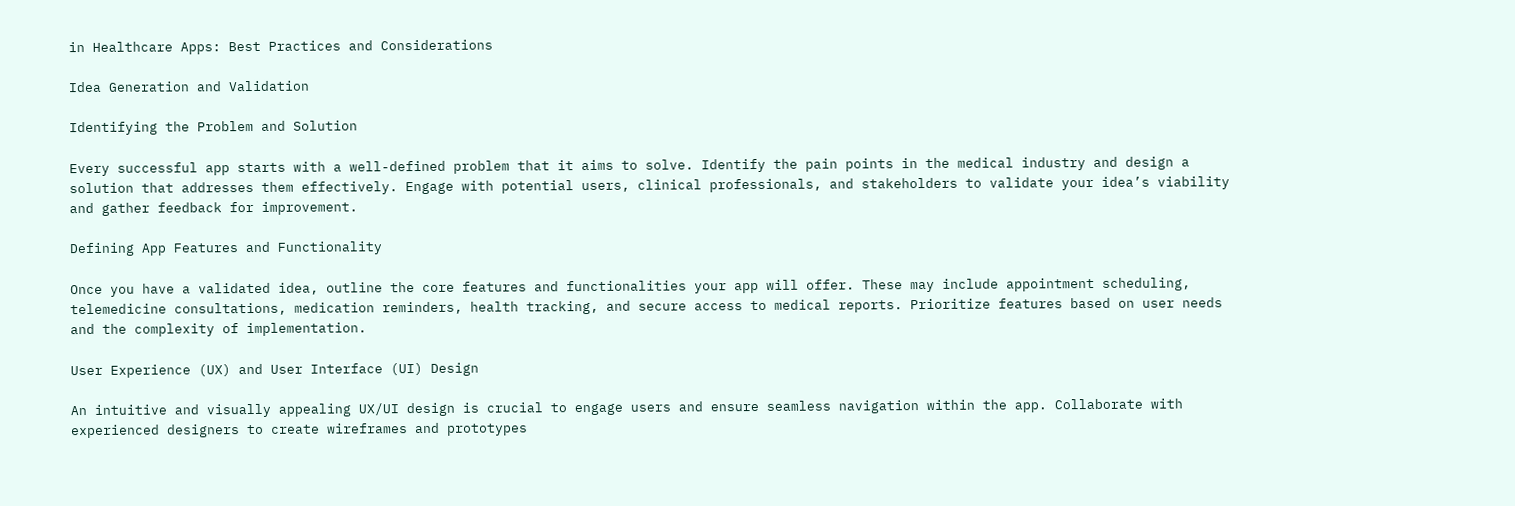in Healthcare Apps: Best Practices and Considerations

Idea Generation and Validation

Identifying the Problem and Solution

Every successful app starts with a well-defined problem that it aims to solve. Identify the pain points in the medical industry and design a solution that addresses them effectively. Engage with potential users, clinical professionals, and stakeholders to validate your idea’s viability and gather feedback for improvement.

Defining App Features and Functionality

Once you have a validated idea, outline the core features and functionalities your app will offer. These may include appointment scheduling, telemedicine consultations, medication reminders, health tracking, and secure access to medical reports. Prioritize features based on user needs and the complexity of implementation.

User Experience (UX) and User Interface (UI) Design

An intuitive and visually appealing UX/UI design is crucial to engage users and ensure seamless navigation within the app. Collaborate with experienced designers to create wireframes and prototypes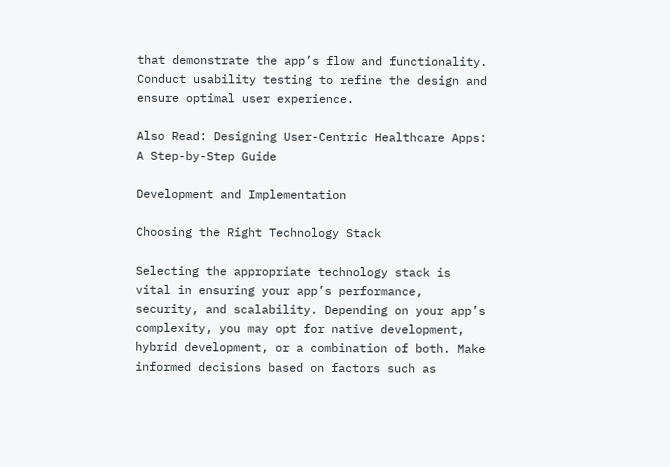that demonstrate the app’s flow and functionality. Conduct usability testing to refine the design and ensure optimal user experience.

Also Read: Designing User-Centric Healthcare Apps: A Step-by-Step Guide

Development and Implementation

Choosing the Right Technology Stack

Selecting the appropriate technology stack is vital in ensuring your app’s performance, security, and scalability. Depending on your app’s complexity, you may opt for native development, hybrid development, or a combination of both. Make informed decisions based on factors such as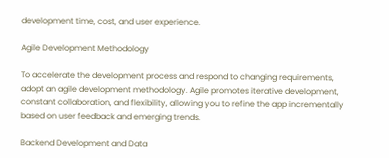development time, cost, and user experience.

Agile Development Methodology

To accelerate the development process and respond to changing requirements, adopt an agile development methodology. Agile promotes iterative development, constant collaboration, and flexibility, allowing you to refine the app incrementally based on user feedback and emerging trends.

Backend Development and Data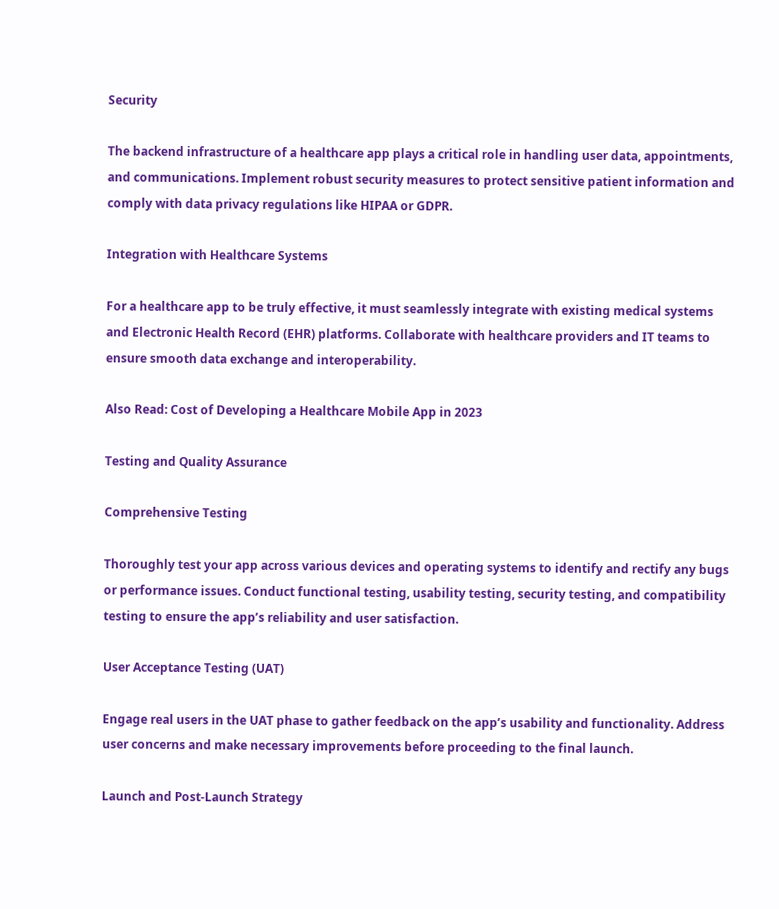Security

The backend infrastructure of a healthcare app plays a critical role in handling user data, appointments, and communications. Implement robust security measures to protect sensitive patient information and comply with data privacy regulations like HIPAA or GDPR.

Integration with Healthcare Systems

For a healthcare app to be truly effective, it must seamlessly integrate with existing medical systems and Electronic Health Record (EHR) platforms. Collaborate with healthcare providers and IT teams to ensure smooth data exchange and interoperability.

Also Read: Cost of Developing a Healthcare Mobile App in 2023

Testing and Quality Assurance

Comprehensive Testing

Thoroughly test your app across various devices and operating systems to identify and rectify any bugs or performance issues. Conduct functional testing, usability testing, security testing, and compatibility testing to ensure the app’s reliability and user satisfaction.

User Acceptance Testing (UAT)

Engage real users in the UAT phase to gather feedback on the app’s usability and functionality. Address user concerns and make necessary improvements before proceeding to the final launch.

Launch and Post-Launch Strategy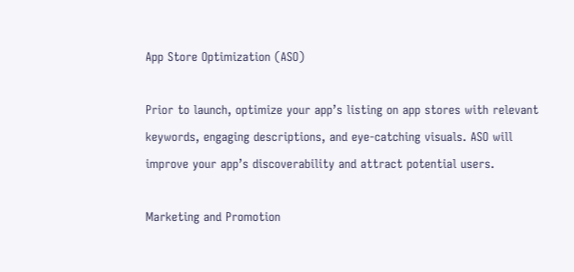App Store Optimization (ASO)

Prior to launch, optimize your app’s listing on app stores with relevant keywords, engaging descriptions, and eye-catching visuals. ASO will improve your app’s discoverability and attract potential users.

Marketing and Promotion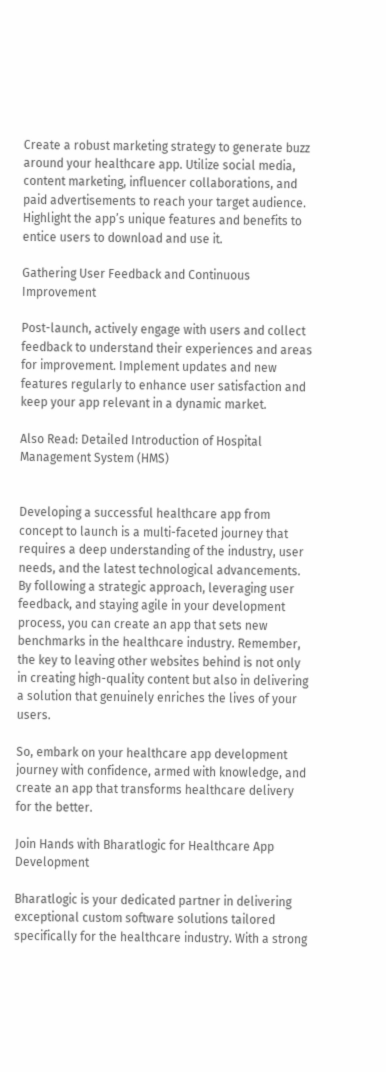Create a robust marketing strategy to generate buzz around your healthcare app. Utilize social media, content marketing, influencer collaborations, and paid advertisements to reach your target audience. Highlight the app’s unique features and benefits to entice users to download and use it.

Gathering User Feedback and Continuous Improvement

Post-launch, actively engage with users and collect feedback to understand their experiences and areas for improvement. Implement updates and new features regularly to enhance user satisfaction and keep your app relevant in a dynamic market.

Also Read: Detailed Introduction of Hospital Management System (HMS)


Developing a successful healthcare app from concept to launch is a multi-faceted journey that requires a deep understanding of the industry, user needs, and the latest technological advancements. By following a strategic approach, leveraging user feedback, and staying agile in your development process, you can create an app that sets new benchmarks in the healthcare industry. Remember, the key to leaving other websites behind is not only in creating high-quality content but also in delivering a solution that genuinely enriches the lives of your users.

So, embark on your healthcare app development journey with confidence, armed with knowledge, and create an app that transforms healthcare delivery for the better.

Join Hands with Bharatlogic for Healthcare App Development

Bharatlogic is your dedicated partner in delivering exceptional custom software solutions tailored specifically for the healthcare industry. With a strong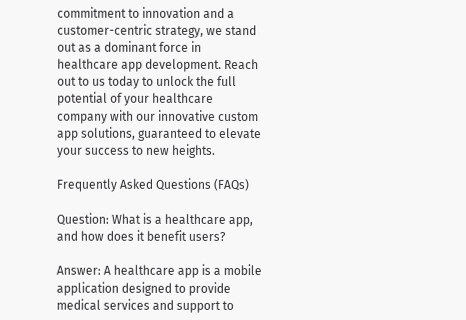commitment to innovation and a customer-centric strategy, we stand out as a dominant force in healthcare app development. Reach out to us today to unlock the full potential of your healthcare company with our innovative custom app solutions, guaranteed to elevate your success to new heights.

Frequently Asked Questions (FAQs)

Question: What is a healthcare app, and how does it benefit users?

Answer: A healthcare app is a mobile application designed to provide medical services and support to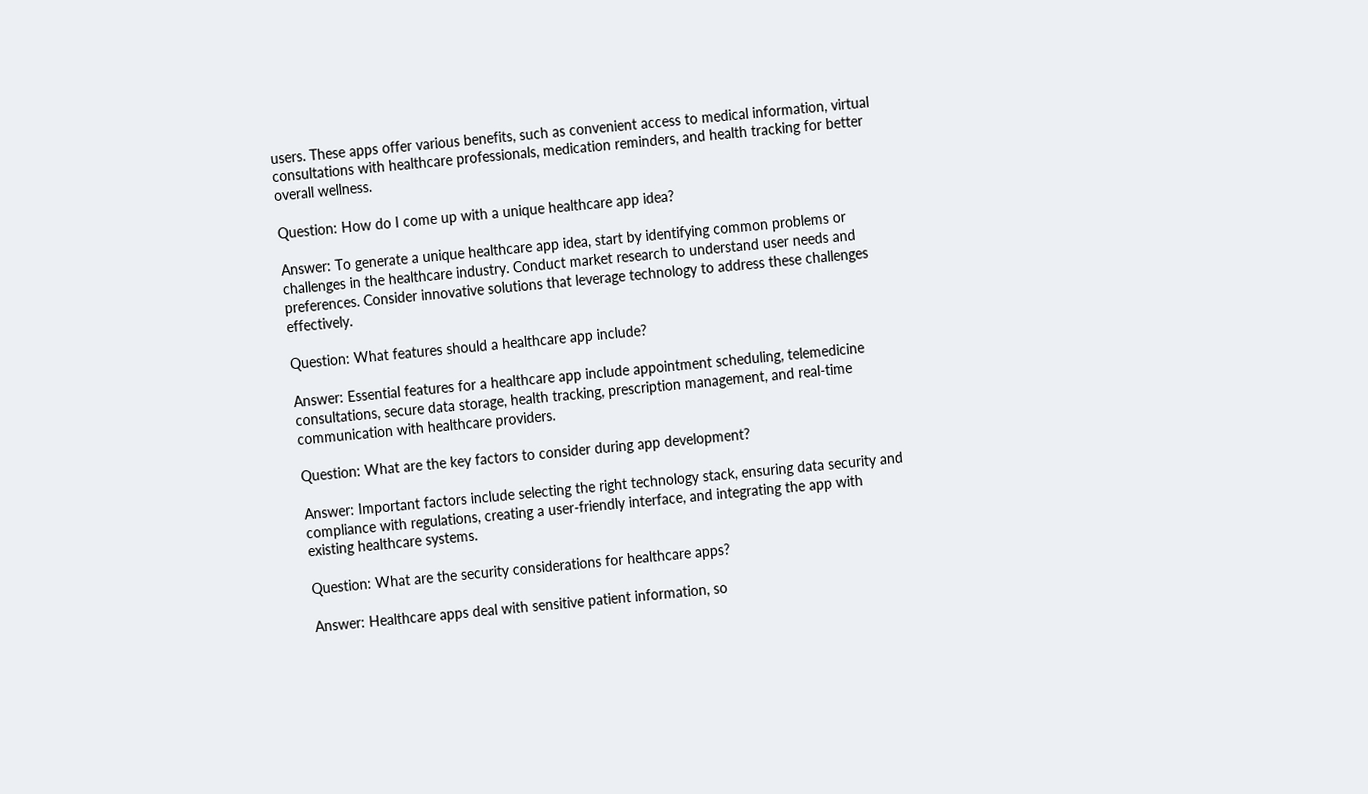users. These apps offer various benefits, such as convenient access to medical information, virtual consultations with healthcare professionals, medication reminders, and health tracking for better overall wellness.

Question: How do I come up with a unique healthcare app idea?

Answer: To generate a unique healthcare app idea, start by identifying common problems or challenges in the healthcare industry. Conduct market research to understand user needs and preferences. Consider innovative solutions that leverage technology to address these challenges effectively.

Question: What features should a healthcare app include?

Answer: Essential features for a healthcare app include appointment scheduling, telemedicine consultations, secure data storage, health tracking, prescription management, and real-time communication with healthcare providers.

Question: What are the key factors to consider during app development?

Answer: Important factors include selecting the right technology stack, ensuring data security and compliance with regulations, creating a user-friendly interface, and integrating the app with existing healthcare systems.

Question: What are the security considerations for healthcare apps?

Answer: Healthcare apps deal with sensitive patient information, so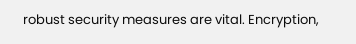robust security measures are vital. Encryption,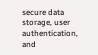secure data storage, user authentication, and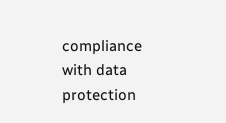compliance with data protection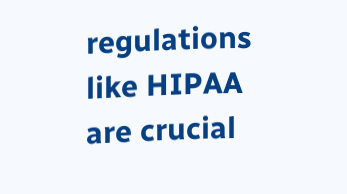regulations like HIPAA are crucial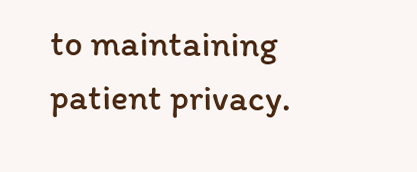to maintaining patient privacy.